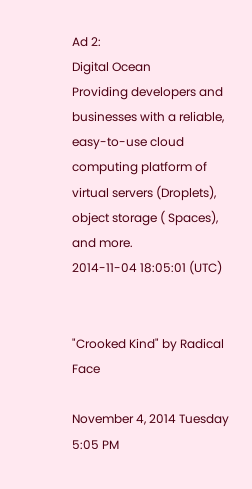Ad 2:
Digital Ocean
Providing developers and businesses with a reliable, easy-to-use cloud computing platform of virtual servers (Droplets), object storage ( Spaces), and more.
2014-11-04 18:05:01 (UTC)


"Crooked Kind" by Radical Face

November 4, 2014 Tuesday 5:05 PM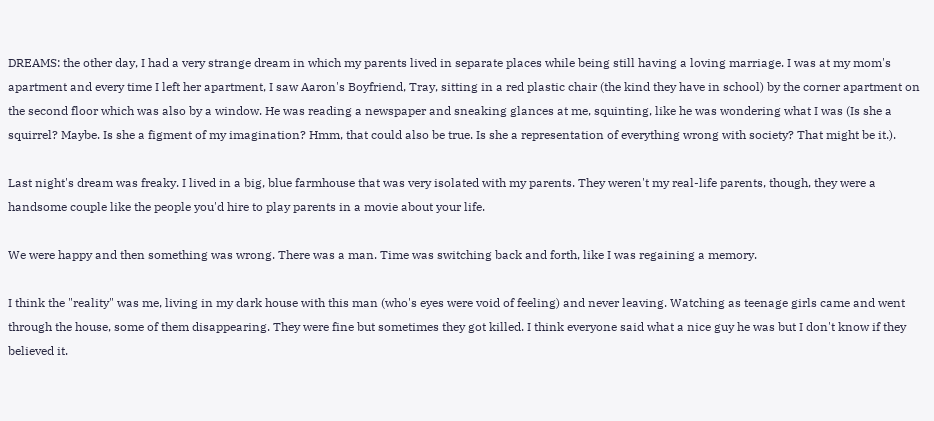DREAMS: the other day, I had a very strange dream in which my parents lived in separate places while being still having a loving marriage. I was at my mom's apartment and every time I left her apartment, I saw Aaron's Boyfriend, Tray, sitting in a red plastic chair (the kind they have in school) by the corner apartment on the second floor which was also by a window. He was reading a newspaper and sneaking glances at me, squinting, like he was wondering what I was (Is she a squirrel? Maybe. Is she a figment of my imagination? Hmm, that could also be true. Is she a representation of everything wrong with society? That might be it.).

Last night's dream was freaky. I lived in a big, blue farmhouse that was very isolated with my parents. They weren't my real-life parents, though, they were a handsome couple like the people you'd hire to play parents in a movie about your life.

We were happy and then something was wrong. There was a man. Time was switching back and forth, like I was regaining a memory.

I think the "reality" was me, living in my dark house with this man (who's eyes were void of feeling) and never leaving. Watching as teenage girls came and went through the house, some of them disappearing. They were fine but sometimes they got killed. I think everyone said what a nice guy he was but I don't know if they believed it.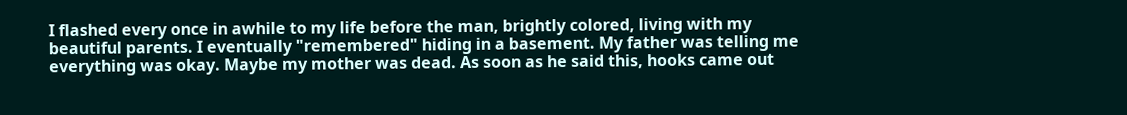I flashed every once in awhile to my life before the man, brightly colored, living with my beautiful parents. I eventually "remembered" hiding in a basement. My father was telling me everything was okay. Maybe my mother was dead. As soon as he said this, hooks came out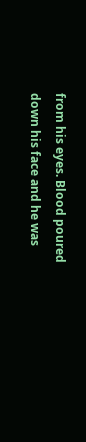from his eyes. Blood poured down his face and he was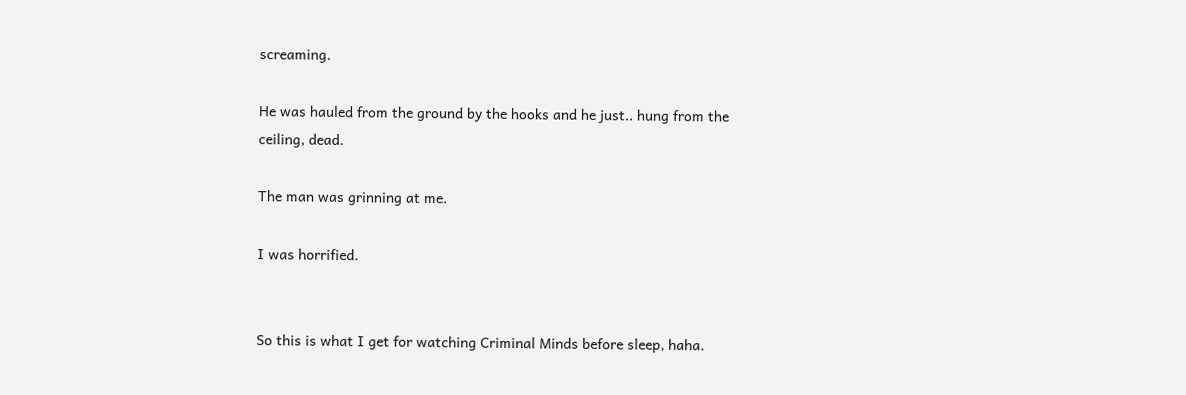screaming.

He was hauled from the ground by the hooks and he just.. hung from the ceiling, dead.

The man was grinning at me.

I was horrified.


So this is what I get for watching Criminal Minds before sleep, haha.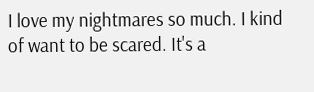I love my nightmares so much. I kind of want to be scared. It's a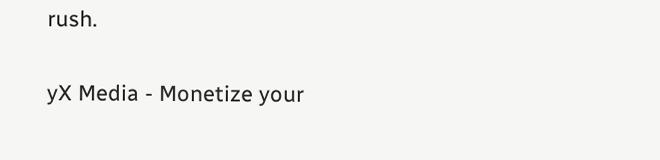rush.

yX Media - Monetize your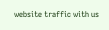website traffic with us